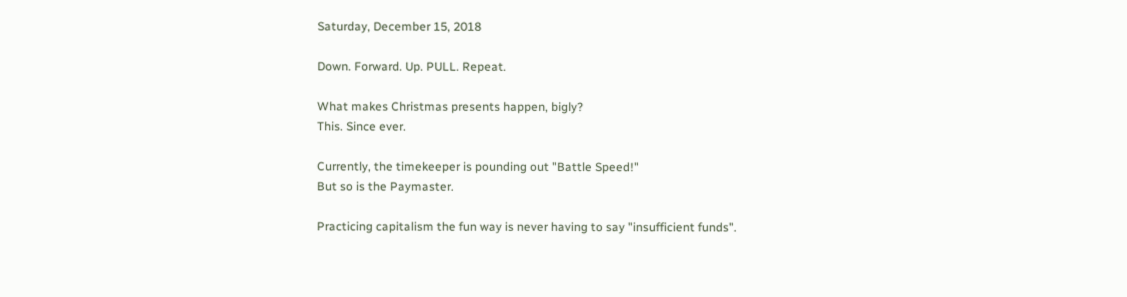Saturday, December 15, 2018

Down. Forward. Up. PULL. Repeat.

What makes Christmas presents happen, bigly?
This. Since ever.

Currently, the timekeeper is pounding out "Battle Speed!"
But so is the Paymaster.

Practicing capitalism the fun way is never having to say "insufficient funds".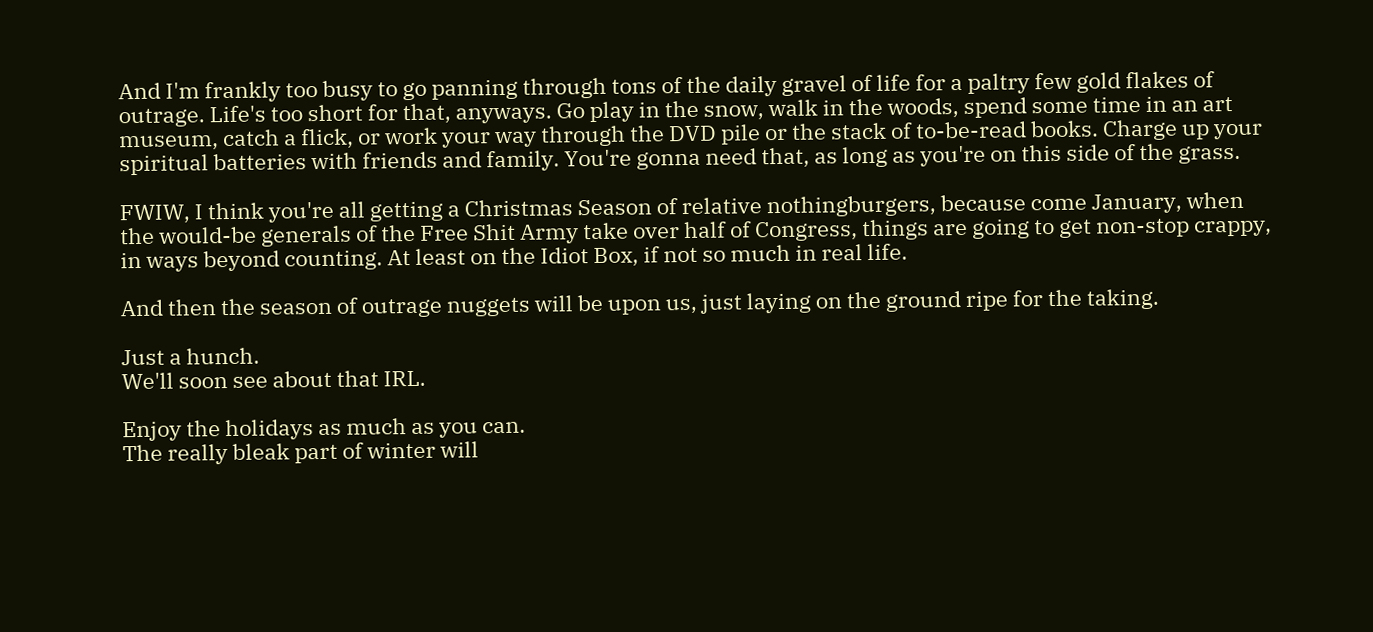And I'm frankly too busy to go panning through tons of the daily gravel of life for a paltry few gold flakes of outrage. Life's too short for that, anyways. Go play in the snow, walk in the woods, spend some time in an art museum, catch a flick, or work your way through the DVD pile or the stack of to-be-read books. Charge up your spiritual batteries with friends and family. You're gonna need that, as long as you're on this side of the grass.

FWIW, I think you're all getting a Christmas Season of relative nothingburgers, because come January, when the would-be generals of the Free Shit Army take over half of Congress, things are going to get non-stop crappy, in ways beyond counting. At least on the Idiot Box, if not so much in real life.

And then the season of outrage nuggets will be upon us, just laying on the ground ripe for the taking.

Just a hunch.
We'll soon see about that IRL.

Enjoy the holidays as much as you can.
The really bleak part of winter will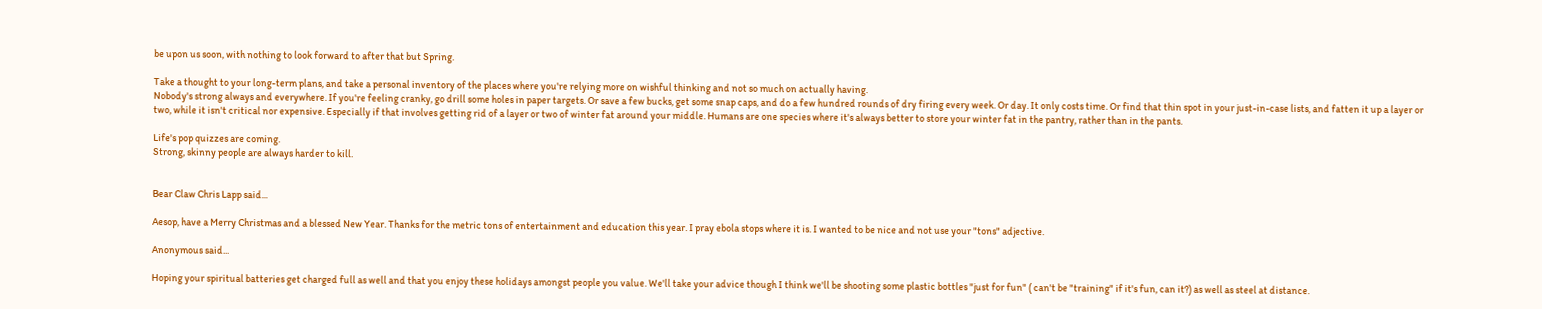be upon us soon, with nothing to look forward to after that but Spring.

Take a thought to your long-term plans, and take a personal inventory of the places where you're relying more on wishful thinking and not so much on actually having.
Nobody's strong always and everywhere. If you're feeling cranky, go drill some holes in paper targets. Or save a few bucks, get some snap caps, and do a few hundred rounds of dry firing every week. Or day. It only costs time. Or find that thin spot in your just-in-case lists, and fatten it up a layer or two, while it isn't critical nor expensive. Especially if that involves getting rid of a layer or two of winter fat around your middle. Humans are one species where it's always better to store your winter fat in the pantry, rather than in the pants.

Life's pop quizzes are coming.
Strong, skinny people are always harder to kill.


Bear Claw Chris Lapp said...

Aesop, have a Merry Christmas and a blessed New Year. Thanks for the metric tons of entertainment and education this year. I pray ebola stops where it is. I wanted to be nice and not use your "tons" adjective.

Anonymous said...

Hoping your spiritual batteries get charged full as well and that you enjoy these holidays amongst people you value. We'll take your advice though I think we'll be shooting some plastic bottles "just for fun" ( can't be "training" if it's fun, can it?) as well as steel at distance.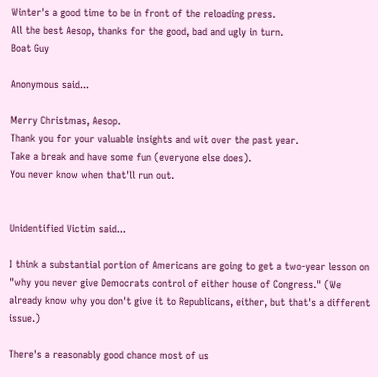Winter's a good time to be in front of the reloading press.
All the best Aesop, thanks for the good, bad and ugly in turn.
Boat Guy

Anonymous said...

Merry Christmas, Aesop.
Thank you for your valuable insights and wit over the past year.
Take a break and have some fun (everyone else does).
You never know when that'll run out.


Unidentified Victim said...

I think a substantial portion of Americans are going to get a two-year lesson on "why you never give Democrats control of either house of Congress." (We already know why you don't give it to Republicans, either, but that's a different issue.)

There's a reasonably good chance most of us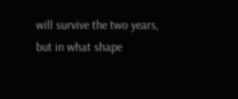will survive the two years, but in what shape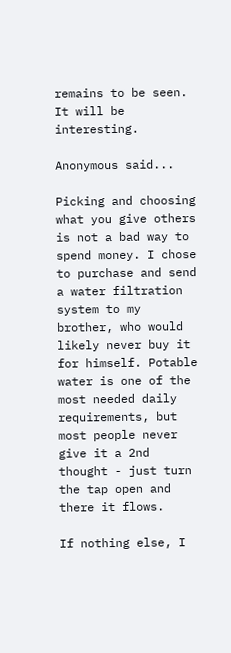remains to be seen. It will be interesting.

Anonymous said...

Picking and choosing what you give others is not a bad way to spend money. I chose to purchase and send a water filtration system to my brother, who would likely never buy it for himself. Potable water is one of the most needed daily requirements, but most people never give it a 2nd thought - just turn the tap open and there it flows.

If nothing else, I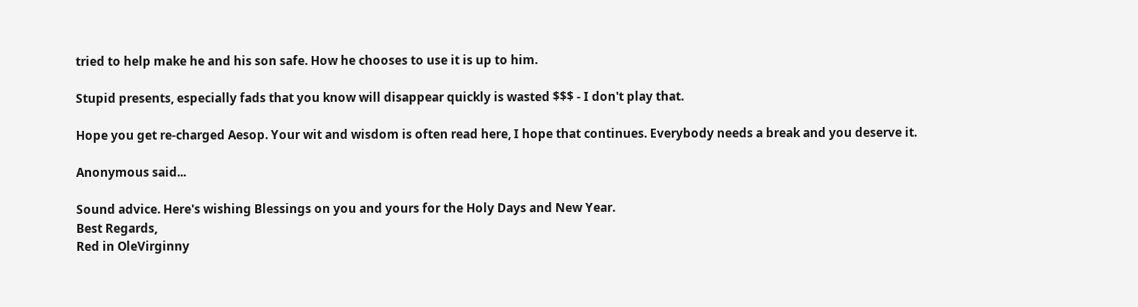tried to help make he and his son safe. How he chooses to use it is up to him.

Stupid presents, especially fads that you know will disappear quickly is wasted $$$ - I don't play that.

Hope you get re-charged Aesop. Your wit and wisdom is often read here, I hope that continues. Everybody needs a break and you deserve it.

Anonymous said...

Sound advice. Here's wishing Blessings on you and yours for the Holy Days and New Year.
Best Regards,
Red in OleVirginny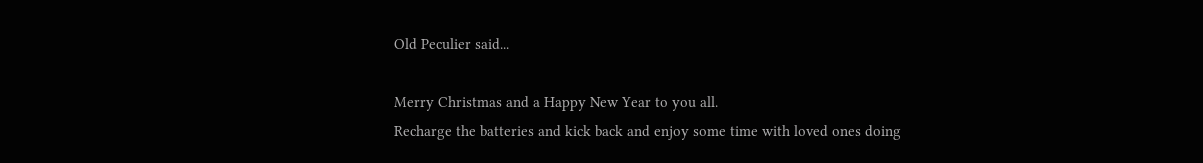Old Peculier said...

Merry Christmas and a Happy New Year to you all.
Recharge the batteries and kick back and enjoy some time with loved ones doing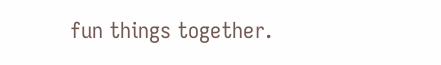fun things together.